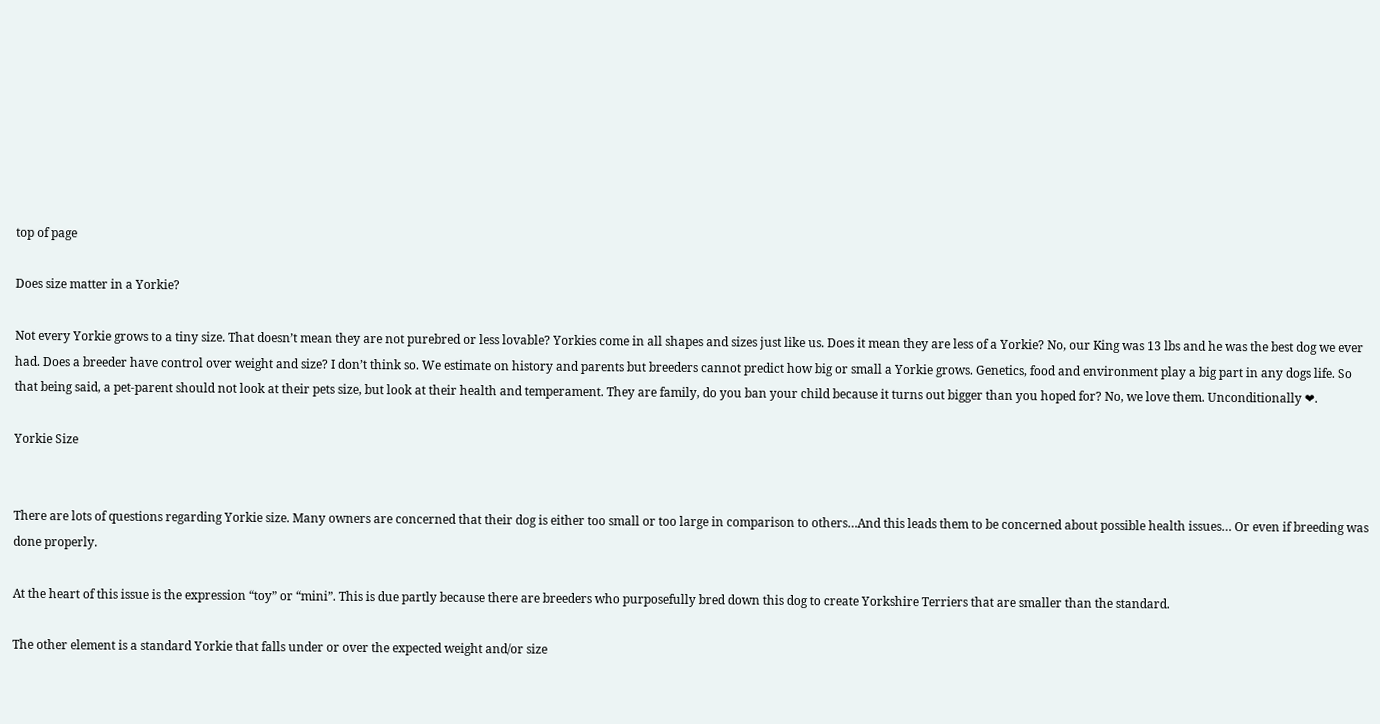top of page

Does size matter in a Yorkie?

Not every Yorkie grows to a tiny size. That doesn’t mean they are not purebred or less lovable? Yorkies come in all shapes and sizes just like us. Does it mean they are less of a Yorkie? No, our King was 13 lbs and he was the best dog we ever had. Does a breeder have control over weight and size? I don’t think so. We estimate on history and parents but breeders cannot predict how big or small a Yorkie grows. Genetics, food and environment play a big part in any dogs life. So that being said, a pet-parent should not look at their pets size, but look at their health and temperament. They are family, do you ban your child because it turns out bigger than you hoped for? No, we love them. Unconditionally ❤.

Yorkie Size


There are lots of questions regarding Yorkie size. Many owners are concerned that their dog is either too small or too large in comparison to others…And this leads them to be concerned about possible health issues… Or even if breeding was done properly.

At the heart of this issue is the expression “toy” or “mini”. This is due partly because there are breeders who purposefully bred down this dog to create Yorkshire Terriers that are smaller than the standard.

The other element is a standard Yorkie that falls under or over the expected weight and/or size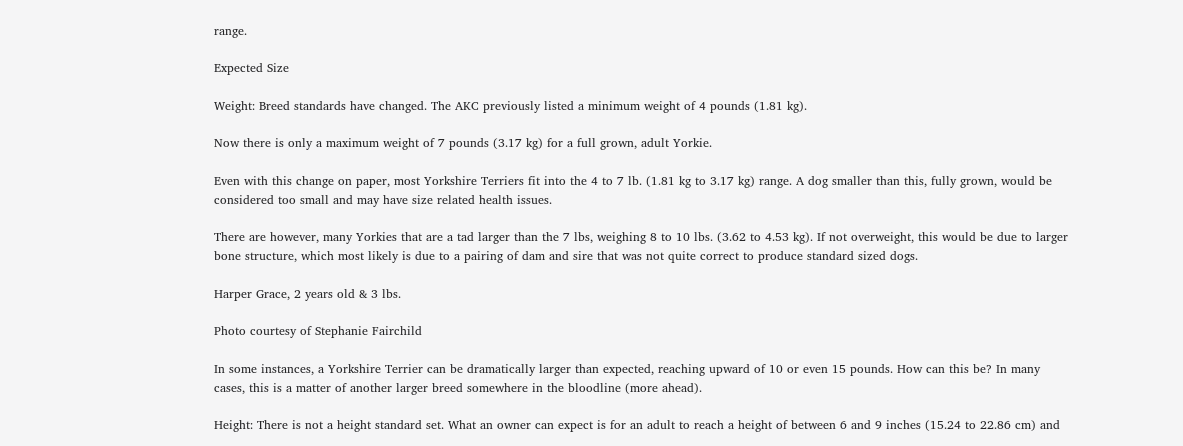range.

Expected Size

Weight: Breed standards have changed. The AKC previously listed a minimum weight of 4 pounds (1.81 kg).

Now there is only a maximum weight of 7 pounds (3.17 kg) for a full grown, adult Yorkie.

Even with this change on paper, most Yorkshire Terriers fit into the 4 to 7 lb. (1.81 kg to 3.17 kg) range. A dog smaller than this, fully grown, would be considered too small and may have size related health issues.

There are however, many Yorkies that are a tad larger than the 7 lbs, weighing 8 to 10 lbs. (3.62 to 4.53 kg). If not overweight, this would be due to larger bone structure, which most likely is due to a pairing of dam and sire that was not quite correct to produce standard sized dogs.

Harper Grace, 2 years old & 3 lbs.

Photo courtesy of Stephanie Fairchild

In some instances, a Yorkshire Terrier can be dramatically larger than expected, reaching upward of 10 or even 15 pounds. How can this be? In many cases, this is a matter of another larger breed somewhere in the bloodline (more ahead).

Height: There is not a height standard set. What an owner can expect is for an adult to reach a height of between 6 and 9 inches (15.24 to 22.86 cm) and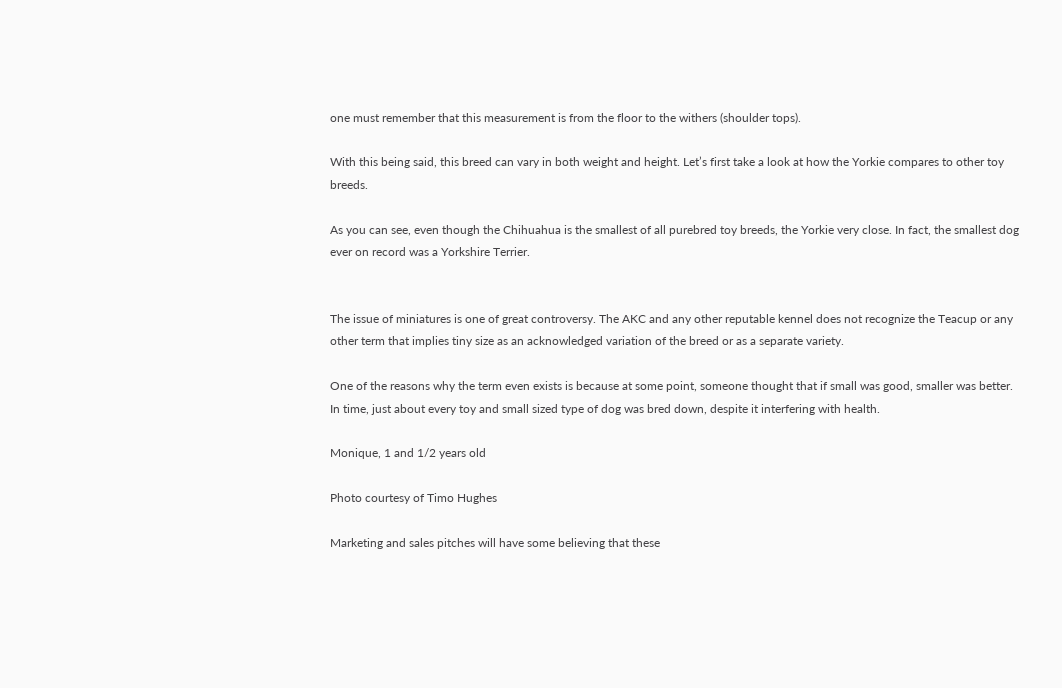one must remember that this measurement is from the floor to the withers (shoulder tops).

With this being said, this breed can vary in both weight and height. Let’s first take a look at how the Yorkie compares to other toy breeds.

As you can see, even though the Chihuahua is the smallest of all purebred toy breeds, the Yorkie very close. In fact, the smallest dog ever on record was a Yorkshire Terrier.


The issue of miniatures is one of great controversy. The AKC and any other reputable kennel does not recognize the Teacup or any other term that implies tiny size as an acknowledged variation of the breed or as a separate variety.

One of the reasons why the term even exists is because at some point, someone thought that if small was good, smaller was better. In time, just about every toy and small sized type of dog was bred down, despite it interfering with health.

Monique, 1 and 1/2 years old

Photo courtesy of Timo Hughes

Marketing and sales pitches will have some believing that these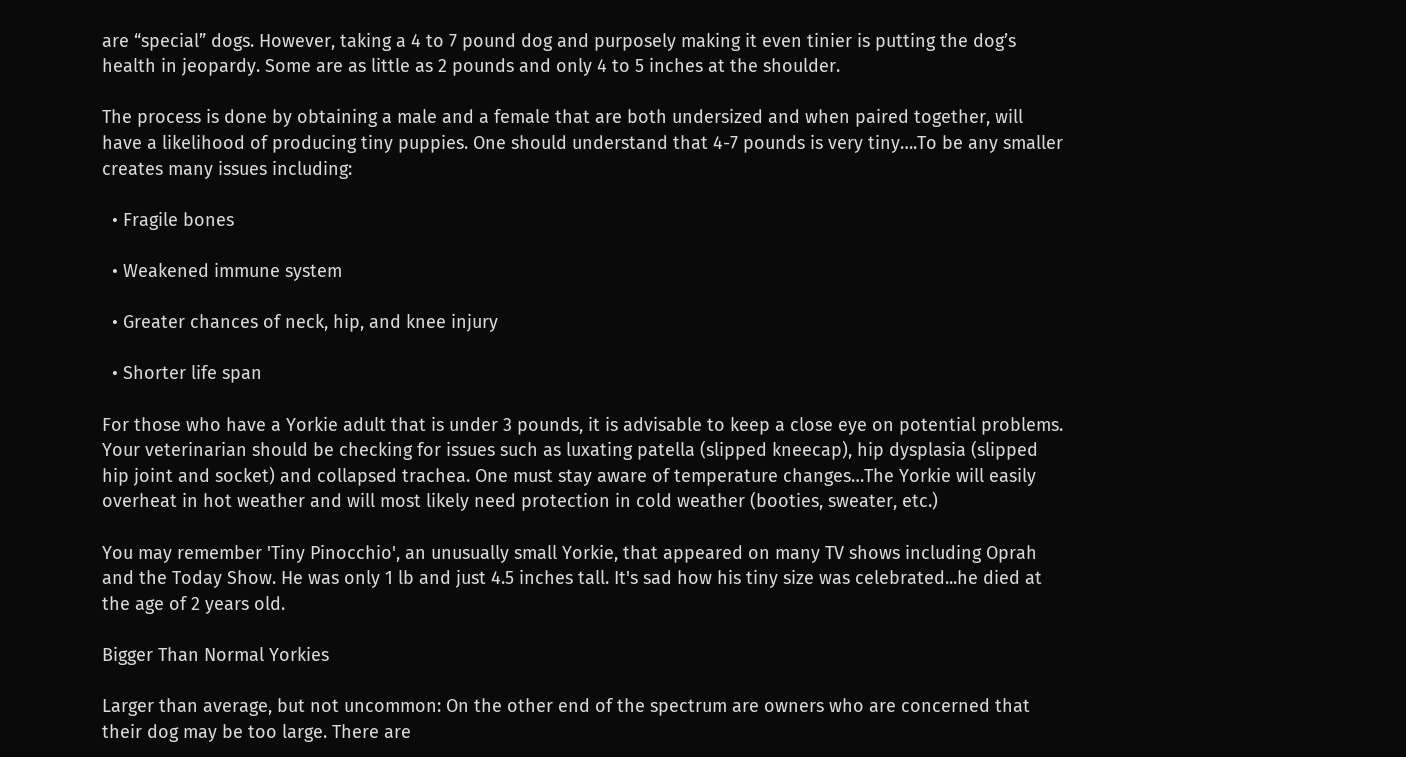are “special” dogs. However, taking a 4 to 7 pound dog and purposely making it even tinier is putting the dog’s health in jeopardy. Some are as little as 2 pounds and only 4 to 5 inches at the shoulder.

The process is done by obtaining a male and a female that are both undersized and when paired together, will have a likelihood of producing tiny puppies. One should understand that 4-7 pounds is very tiny….To be any smaller creates many issues including:

  • Fragile bones

  • Weakened immune system

  • Greater chances of neck, hip, and knee injury

  • Shorter life span

For those who have a Yorkie adult that is under 3 pounds, it is advisable to keep a close eye on potential problems. Your veterinarian should be checking for issues such as luxating patella (slipped kneecap), hip dysplasia (slipped hip joint and socket) and collapsed trachea. One must stay aware of temperature changes…The Yorkie will easily overheat in hot weather and will most likely need protection in cold weather (booties, sweater, etc.)

You may remember 'Tiny Pinocchio', an unusually small Yorkie, that appeared on many TV shows including Oprah and the Today Show. He was only 1 lb and just 4.5 inches tall. It's sad how his tiny size was celebrated...he died at the age of 2 years old.

Bigger Than Normal Yorkies

Larger than average, but not uncommon: On the other end of the spectrum are owners who are concerned that their dog may be too large. There are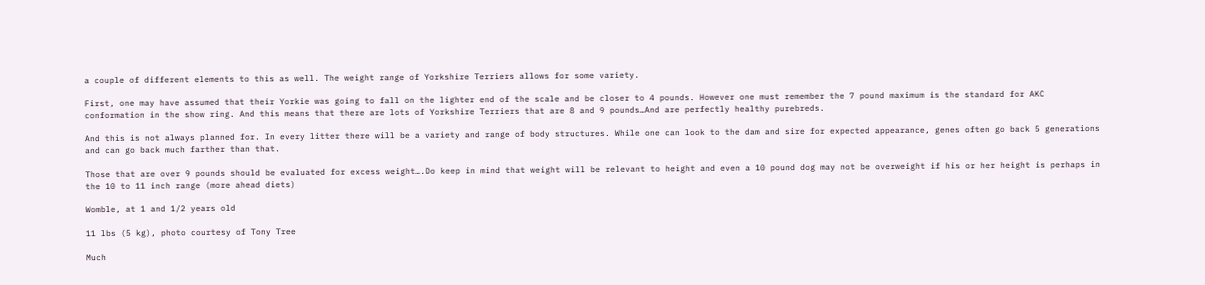a couple of different elements to this as well. The weight range of Yorkshire Terriers allows for some variety.

First, one may have assumed that their Yorkie was going to fall on the lighter end of the scale and be closer to 4 pounds. However one must remember the 7 pound maximum is the standard for AKC conformation in the show ring. And this means that there are lots of Yorkshire Terriers that are 8 and 9 pounds…And are perfectly healthy purebreds.

And this is not always planned for. In every litter there will be a variety and range of body structures. While one can look to the dam and sire for expected appearance, genes often go back 5 generations and can go back much farther than that.

Those that are over 9 pounds should be evaluated for excess weight….Do keep in mind that weight will be relevant to height and even a 10 pound dog may not be overweight if his or her height is perhaps in the 10 to 11 inch range (more ahead diets)

Womble, at 1 and 1/2 years old

11 lbs (5 kg), photo courtesy of Tony Tree

Much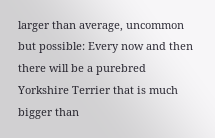larger than average, uncommon but possible: Every now and then there will be a purebred Yorkshire Terrier that is much bigger than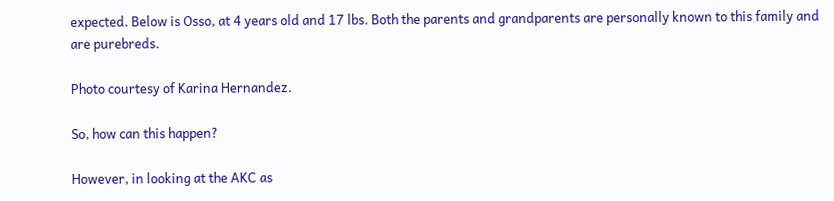expected. Below is Osso, at 4 years old and 17 lbs. Both the parents and grandparents are personally known to this family and are purebreds.

Photo courtesy of Karina Hernandez.

So, how can this happen?

However, in looking at the AKC as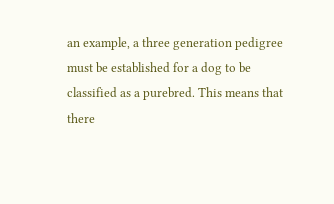an example, a three generation pedigree must be established for a dog to be classified as a purebred. This means that there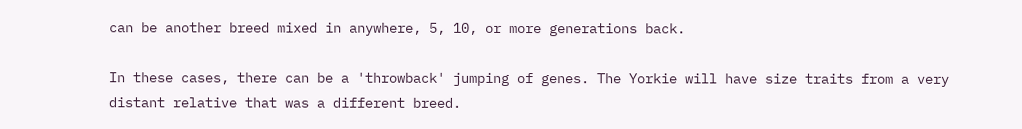can be another breed mixed in anywhere, 5, 10, or more generations back.

In these cases, there can be a 'throwback' jumping of genes. The Yorkie will have size traits from a very distant relative that was a different breed.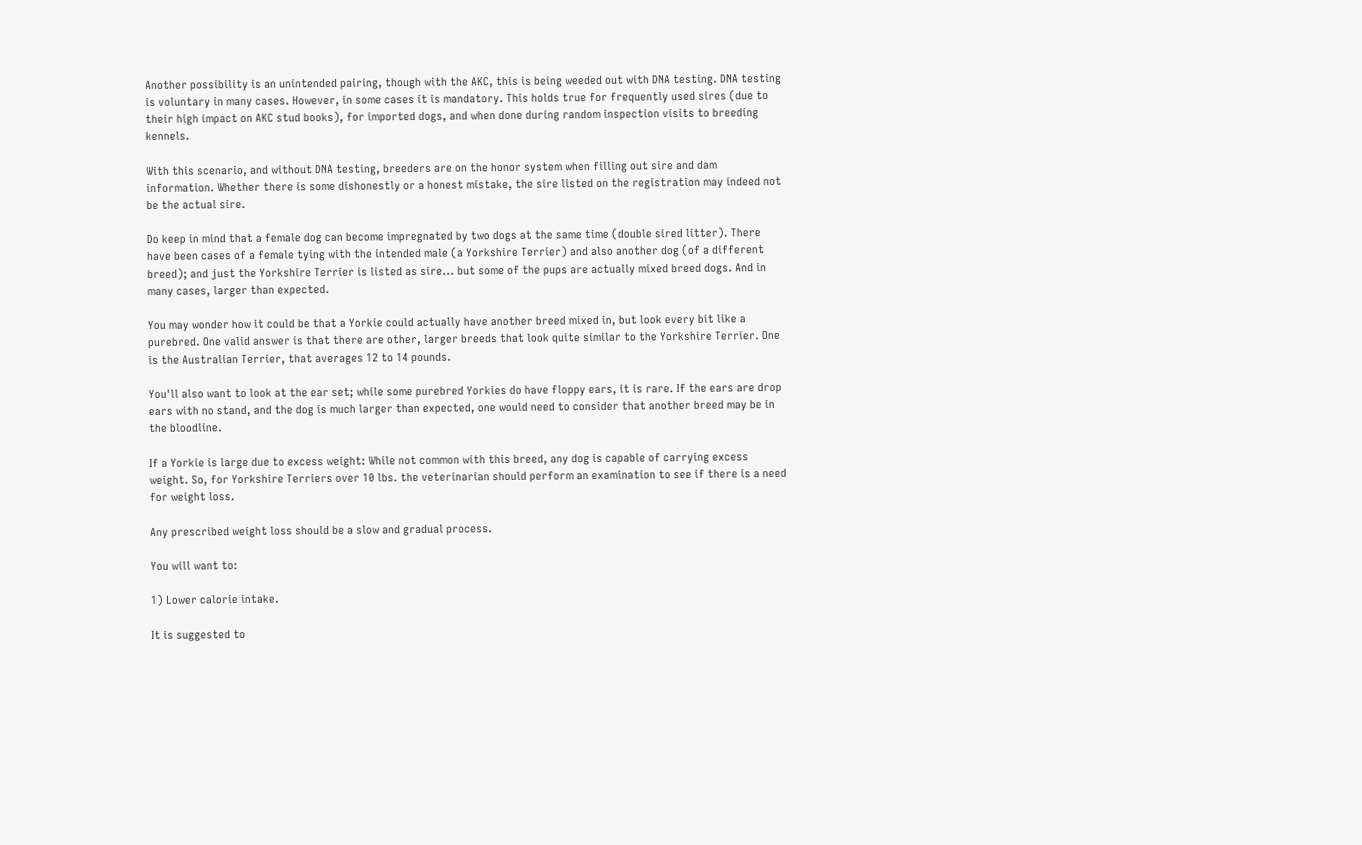Another possibility is an unintended pairing, though with the AKC, this is being weeded out with DNA testing. DNA testing is voluntary in many cases. However, in some cases it is mandatory. This holds true for frequently used sires (due to their high impact on AKC stud books), for imported dogs, and when done during random inspection visits to breeding kennels.

With this scenario, and without DNA testing, breeders are on the honor system when filling out sire and dam information. Whether there is some dishonestly or a honest mistake, the sire listed on the registration may indeed not be the actual sire.

Do keep in mind that a female dog can become impregnated by two dogs at the same time (double sired litter). There have been cases of a female tying with the intended male (a Yorkshire Terrier) and also another dog (of a different breed); and just the Yorkshire Terrier is listed as sire... but some of the pups are actually mixed breed dogs. And in many cases, larger than expected.

You may wonder how it could be that a Yorkie could actually have another breed mixed in, but look every bit like a purebred. One valid answer is that there are other, larger breeds that look quite similar to the Yorkshire Terrier. One is the Australian Terrier, that averages 12 to 14 pounds.

You'll also want to look at the ear set; while some purebred Yorkies do have floppy ears, it is rare. If the ears are drop ears with no stand, and the dog is much larger than expected, one would need to consider that another breed may be in the bloodline.

If a Yorkie is large due to excess weight: While not common with this breed, any dog is capable of carrying excess weight. So, for Yorkshire Terriers over 10 lbs. the veterinarian should perform an examination to see if there is a need for weight loss.

Any prescribed weight loss should be a slow and gradual process.

You will want to:

1) Lower calorie intake.

It is suggested to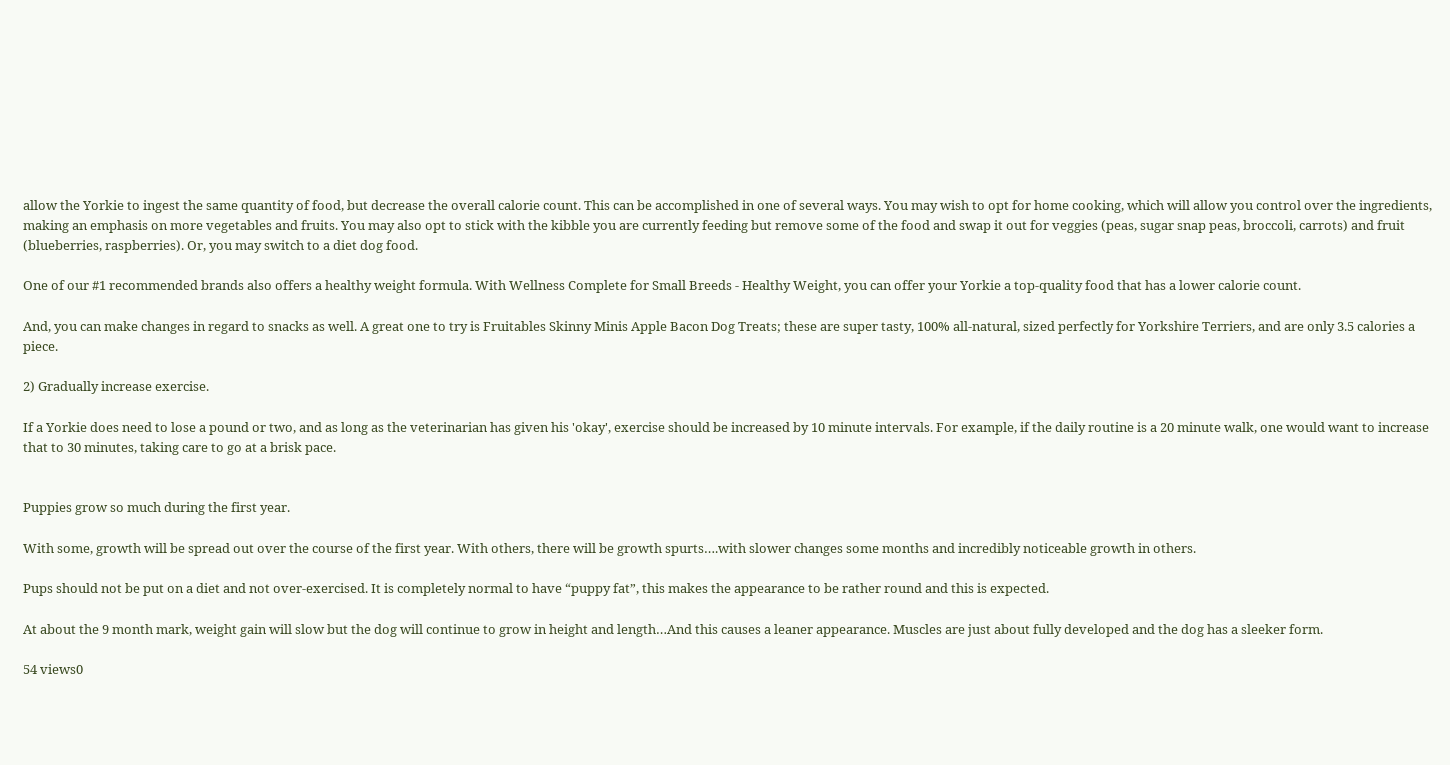allow the Yorkie to ingest the same quantity of food, but decrease the overall calorie count. This can be accomplished in one of several ways. You may wish to opt for home cooking, which will allow you control over the ingredients, making an emphasis on more vegetables and fruits. You may also opt to stick with the kibble you are currently feeding but remove some of the food and swap it out for veggies (peas, sugar snap peas, broccoli, carrots) and fruit (blueberries, raspberries). Or, you may switch to a diet dog food.

One of our #1 recommended brands also offers a healthy weight formula. With Wellness Complete for Small Breeds - Healthy Weight, you can offer your Yorkie a top-quality food that has a lower calorie count.

And, you can make changes in regard to snacks as well. A great one to try is Fruitables Skinny Minis Apple Bacon Dog Treats; these are super tasty, 100% all-natural, sized perfectly for Yorkshire Terriers, and are only 3.5 calories a piece.

2) Gradually increase exercise.

If a Yorkie does need to lose a pound or two, and as long as the veterinarian has given his 'okay', exercise should be increased by 10 minute intervals. For example, if the daily routine is a 20 minute walk, one would want to increase that to 30 minutes, taking care to go at a brisk pace.


Puppies grow so much during the first year.

With some, growth will be spread out over the course of the first year. With others, there will be growth spurts….with slower changes some months and incredibly noticeable growth in others.

Pups should not be put on a diet and not over-exercised. It is completely normal to have “puppy fat”, this makes the appearance to be rather round and this is expected.

At about the 9 month mark, weight gain will slow but the dog will continue to grow in height and length…And this causes a leaner appearance. Muscles are just about fully developed and the dog has a sleeker form.

54 views0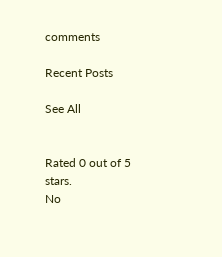comments

Recent Posts

See All


Rated 0 out of 5 stars.
No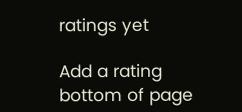ratings yet

Add a rating
bottom of page